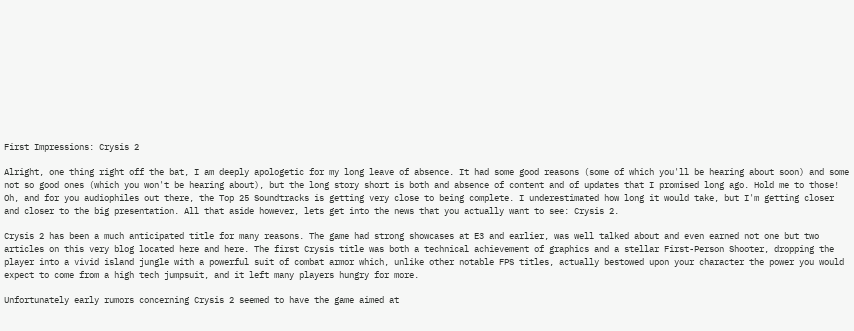First Impressions: Crysis 2

Alright, one thing right off the bat, I am deeply apologetic for my long leave of absence. It had some good reasons (some of which you'll be hearing about soon) and some not so good ones (which you won't be hearing about), but the long story short is both and absence of content and of updates that I promised long ago. Hold me to those! Oh, and for you audiophiles out there, the Top 25 Soundtracks is getting very close to being complete. I underestimated how long it would take, but I'm getting closer and closer to the big presentation. All that aside however, lets get into the news that you actually want to see: Crysis 2.

Crysis 2 has been a much anticipated title for many reasons. The game had strong showcases at E3 and earlier, was well talked about and even earned not one but two articles on this very blog located here and here. The first Crysis title was both a technical achievement of graphics and a stellar First-Person Shooter, dropping the player into a vivid island jungle with a powerful suit of combat armor which, unlike other notable FPS titles, actually bestowed upon your character the power you would expect to come from a high tech jumpsuit, and it left many players hungry for more.

Unfortunately early rumors concerning Crysis 2 seemed to have the game aimed at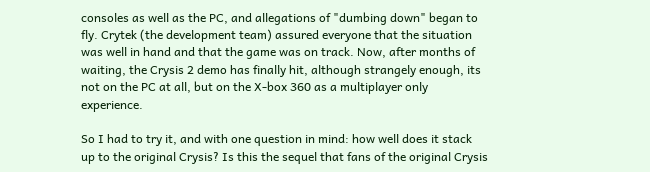consoles as well as the PC, and allegations of "dumbing down" began to fly. Crytek (the development team) assured everyone that the situation was well in hand and that the game was on track. Now, after months of waiting, the Crysis 2 demo has finally hit, although strangely enough, its not on the PC at all, but on the X-box 360 as a multiplayer only experience.

So I had to try it, and with one question in mind: how well does it stack up to the original Crysis? Is this the sequel that fans of the original Crysis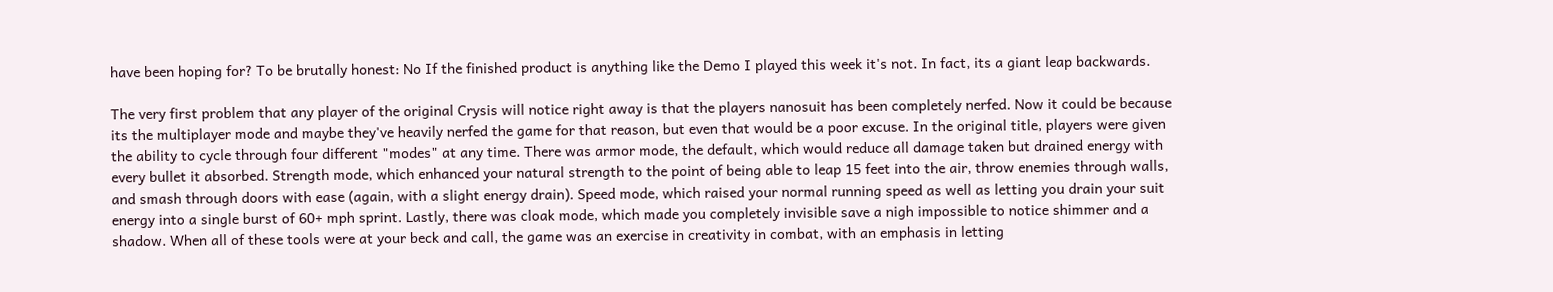have been hoping for? To be brutally honest: No If the finished product is anything like the Demo I played this week it's not. In fact, its a giant leap backwards.

The very first problem that any player of the original Crysis will notice right away is that the players nanosuit has been completely nerfed. Now it could be because its the multiplayer mode and maybe they've heavily nerfed the game for that reason, but even that would be a poor excuse. In the original title, players were given the ability to cycle through four different "modes" at any time. There was armor mode, the default, which would reduce all damage taken but drained energy with every bullet it absorbed. Strength mode, which enhanced your natural strength to the point of being able to leap 15 feet into the air, throw enemies through walls, and smash through doors with ease (again, with a slight energy drain). Speed mode, which raised your normal running speed as well as letting you drain your suit energy into a single burst of 60+ mph sprint. Lastly, there was cloak mode, which made you completely invisible save a nigh impossible to notice shimmer and a shadow. When all of these tools were at your beck and call, the game was an exercise in creativity in combat, with an emphasis in letting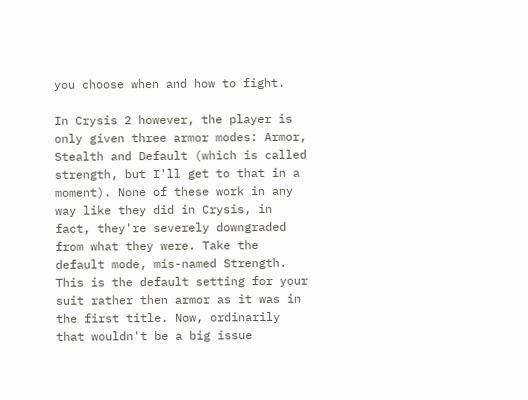you choose when and how to fight.

In Crysis 2 however, the player is only given three armor modes: Armor, Stealth and Default (which is called strength, but I'll get to that in a moment). None of these work in any way like they did in Crysis, in fact, they're severely downgraded from what they were. Take the default mode, mis-named Strength. This is the default setting for your suit rather then armor as it was in the first title. Now, ordinarily that wouldn't be a big issue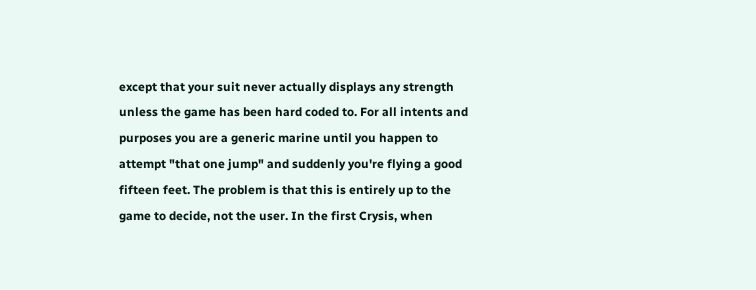except that your suit never actually displays any strength unless the game has been hard coded to. For all intents and purposes you are a generic marine until you happen to attempt "that one jump" and suddenly you're flying a good fifteen feet. The problem is that this is entirely up to the game to decide, not the user. In the first Crysis, when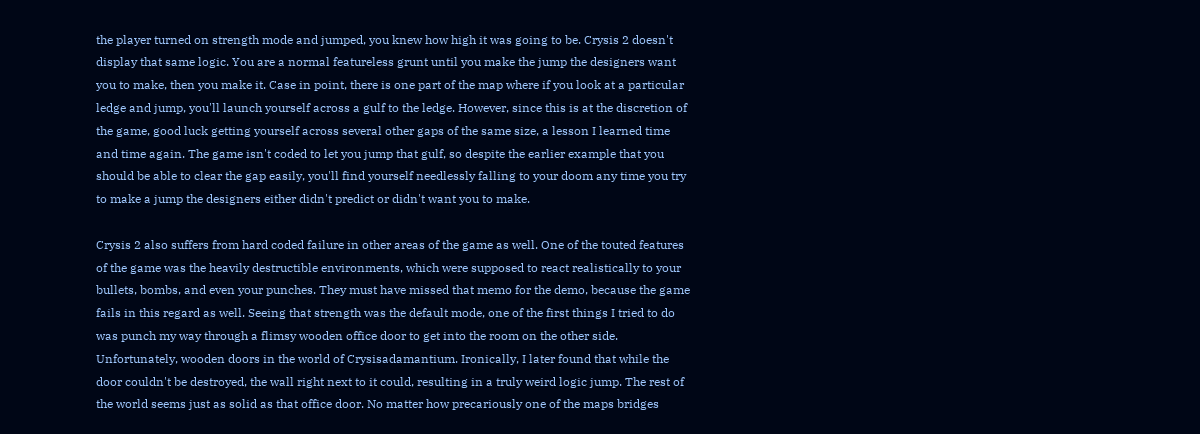the player turned on strength mode and jumped, you knew how high it was going to be. Crysis 2 doesn't display that same logic. You are a normal featureless grunt until you make the jump the designers want you to make, then you make it. Case in point, there is one part of the map where if you look at a particular ledge and jump, you'll launch yourself across a gulf to the ledge. However, since this is at the discretion of the game, good luck getting yourself across several other gaps of the same size, a lesson I learned time and time again. The game isn't coded to let you jump that gulf, so despite the earlier example that you should be able to clear the gap easily, you'll find yourself needlessly falling to your doom any time you try to make a jump the designers either didn't predict or didn't want you to make.

Crysis 2 also suffers from hard coded failure in other areas of the game as well. One of the touted features of the game was the heavily destructible environments, which were supposed to react realistically to your bullets, bombs, and even your punches. They must have missed that memo for the demo, because the game fails in this regard as well. Seeing that strength was the default mode, one of the first things I tried to do was punch my way through a flimsy wooden office door to get into the room on the other side. Unfortunately, wooden doors in the world of Crysisadamantium. Ironically, I later found that while the door couldn't be destroyed, the wall right next to it could, resulting in a truly weird logic jump. The rest of the world seems just as solid as that office door. No matter how precariously one of the maps bridges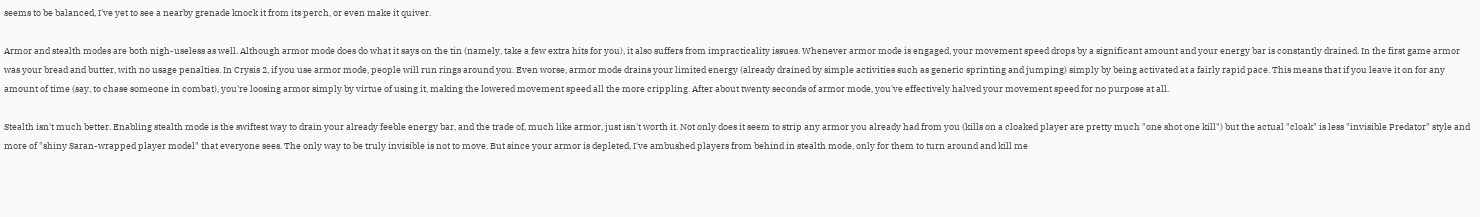seems to be balanced, I've yet to see a nearby grenade knock it from its perch, or even make it quiver.

Armor and stealth modes are both nigh-useless as well. Although armor mode does do what it says on the tin (namely, take a few extra hits for you), it also suffers from impracticality issues. Whenever armor mode is engaged, your movement speed drops by a significant amount and your energy bar is constantly drained. In the first game armor was your bread and butter, with no usage penalties. In Crysis 2, if you use armor mode, people will run rings around you. Even worse, armor mode drains your limited energy (already drained by simple activities such as generic sprinting and jumping) simply by being activated at a fairly rapid pace. This means that if you leave it on for any amount of time (say, to chase someone in combat), you're loosing armor simply by virtue of using it, making the lowered movement speed all the more crippling. After about twenty seconds of armor mode, you've effectively halved your movement speed for no purpose at all.

Stealth isn't much better. Enabling stealth mode is the swiftest way to drain your already feeble energy bar, and the trade of, much like armor, just isn't worth it. Not only does it seem to strip any armor you already had from you (kills on a cloaked player are pretty much "one shot one kill") but the actual "cloak" is less "invisible Predator" style and more of "shiny Saran-wrapped player model" that everyone sees. The only way to be truly invisible is not to move. But since your armor is depleted, I've ambushed players from behind in stealth mode, only for them to turn around and kill me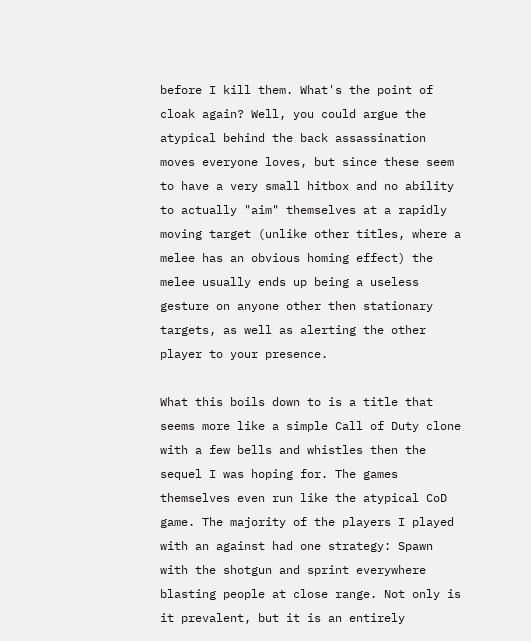before I kill them. What's the point of cloak again? Well, you could argue the atypical behind the back assassination moves everyone loves, but since these seem to have a very small hitbox and no ability to actually "aim" themselves at a rapidly moving target (unlike other titles, where a melee has an obvious homing effect) the melee usually ends up being a useless gesture on anyone other then stationary targets, as well as alerting the other player to your presence.

What this boils down to is a title that seems more like a simple Call of Duty clone with a few bells and whistles then the sequel I was hoping for. The games themselves even run like the atypical CoD game. The majority of the players I played with an against had one strategy: Spawn with the shotgun and sprint everywhere blasting people at close range. Not only is it prevalent, but it is an entirely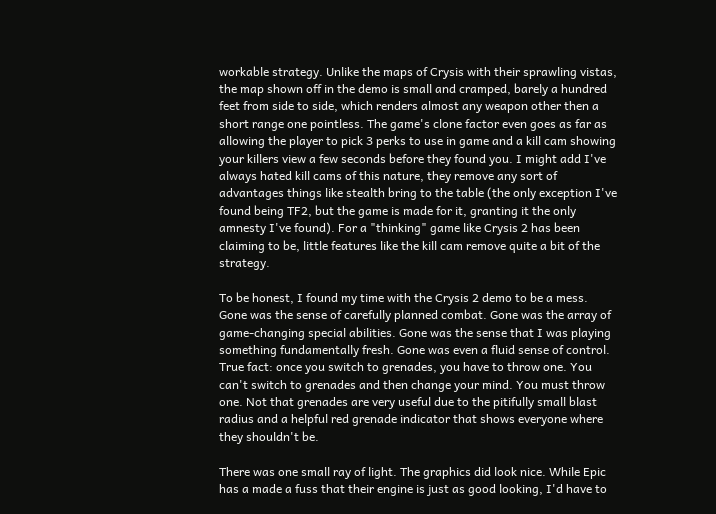workable strategy. Unlike the maps of Crysis with their sprawling vistas, the map shown off in the demo is small and cramped, barely a hundred feet from side to side, which renders almost any weapon other then a short range one pointless. The game's clone factor even goes as far as allowing the player to pick 3 perks to use in game and a kill cam showing your killers view a few seconds before they found you. I might add I've always hated kill cams of this nature, they remove any sort of advantages things like stealth bring to the table (the only exception I've found being TF2, but the game is made for it, granting it the only amnesty I've found). For a "thinking" game like Crysis 2 has been claiming to be, little features like the kill cam remove quite a bit of the strategy.

To be honest, I found my time with the Crysis 2 demo to be a mess. Gone was the sense of carefully planned combat. Gone was the array of game-changing special abilities. Gone was the sense that I was playing something fundamentally fresh. Gone was even a fluid sense of control. True fact: once you switch to grenades, you have to throw one. You can't switch to grenades and then change your mind. You must throw one. Not that grenades are very useful due to the pitifully small blast radius and a helpful red grenade indicator that shows everyone where they shouldn't be.

There was one small ray of light. The graphics did look nice. While Epic has a made a fuss that their engine is just as good looking, I'd have to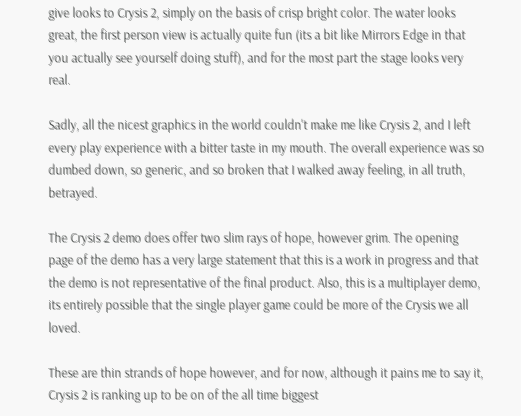give looks to Crysis 2, simply on the basis of crisp bright color. The water looks great, the first person view is actually quite fun (its a bit like Mirrors Edge in that you actually see yourself doing stuff), and for the most part the stage looks very real.

Sadly, all the nicest graphics in the world couldn't make me like Crysis 2, and I left every play experience with a bitter taste in my mouth. The overall experience was so dumbed down, so generic, and so broken that I walked away feeling, in all truth, betrayed.

The Crysis 2 demo does offer two slim rays of hope, however grim. The opening page of the demo has a very large statement that this is a work in progress and that the demo is not representative of the final product. Also, this is a multiplayer demo, its entirely possible that the single player game could be more of the Crysis we all loved.

These are thin strands of hope however, and for now, although it pains me to say it, Crysis 2 is ranking up to be on of the all time biggest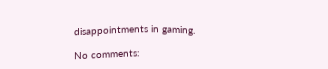disappointments in gaming.

No comments: